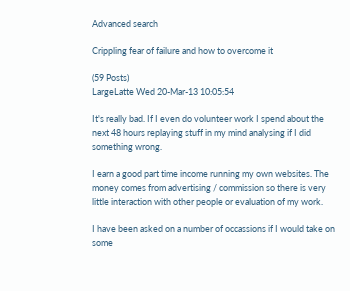Advanced search

Crippling fear of failure and how to overcome it

(59 Posts)
LargeLatte Wed 20-Mar-13 10:05:54

It's really bad. If I even do volunteer work I spend about the next 48 hours replaying stuff in my mind analysing if I did something wrong.

I earn a good part time income running my own websites. The money comes from advertising / commission so there is very little interaction with other people or evaluation of my work.

I have been asked on a number of occassions if I would take on some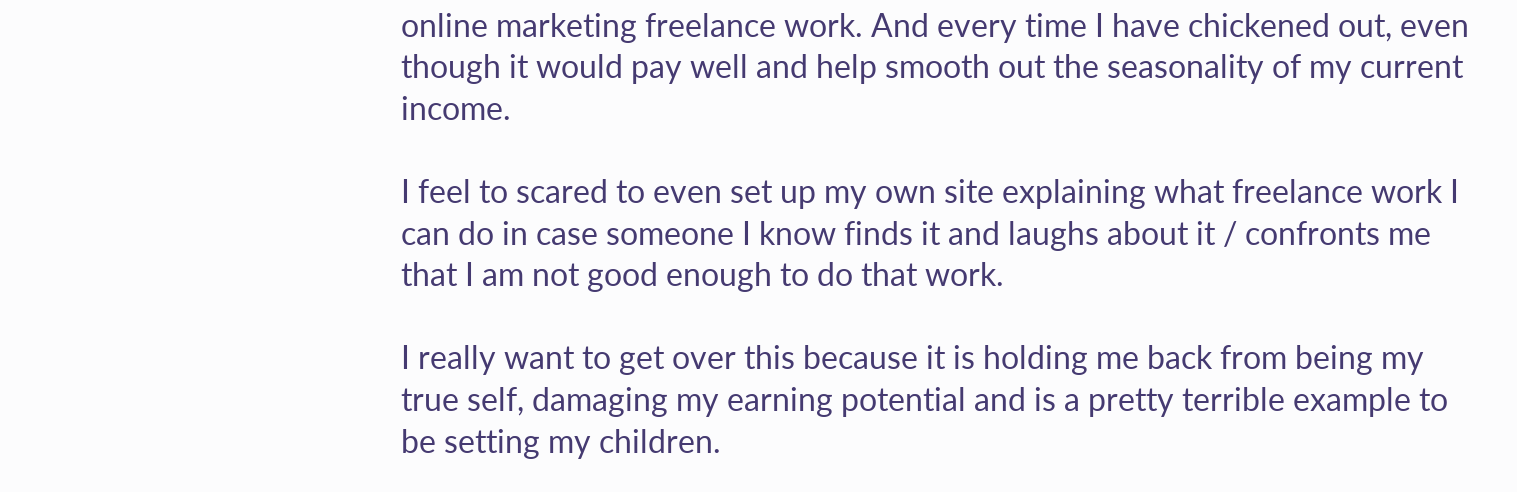online marketing freelance work. And every time I have chickened out, even though it would pay well and help smooth out the seasonality of my current income.

I feel to scared to even set up my own site explaining what freelance work I can do in case someone I know finds it and laughs about it / confronts me that I am not good enough to do that work.

I really want to get over this because it is holding me back from being my true self, damaging my earning potential and is a pretty terrible example to be setting my children.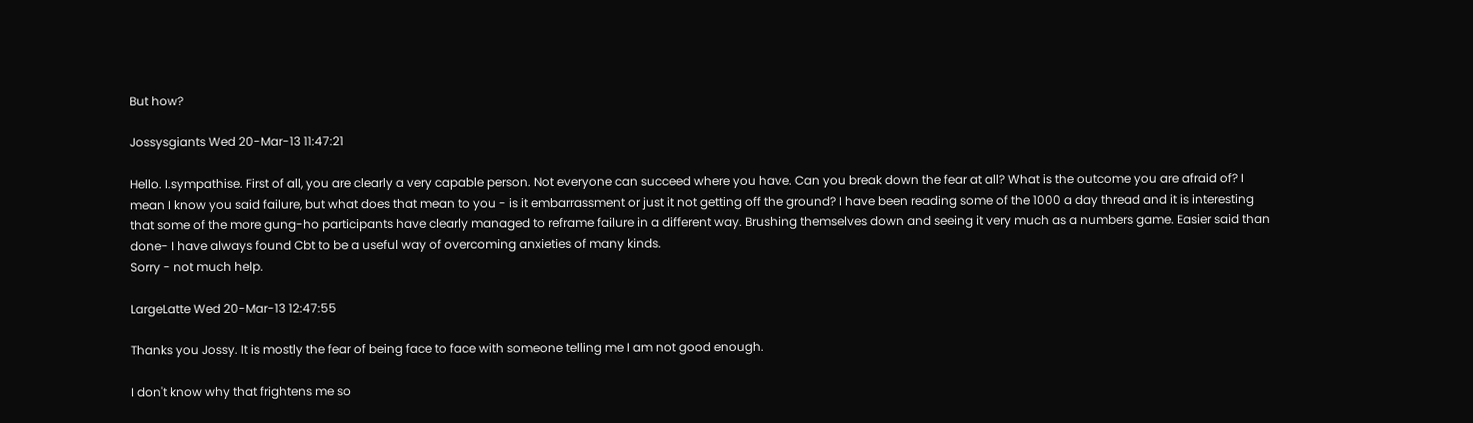But how?

Jossysgiants Wed 20-Mar-13 11:47:21

Hello. I.sympathise. First of all, you are clearly a very capable person. Not everyone can succeed where you have. Can you break down the fear at all? What is the outcome you are afraid of? I mean I know you said failure, but what does that mean to you - is it embarrassment or just it not getting off the ground? I have been reading some of the 1000 a day thread and it is interesting that some of the more gung-ho participants have clearly managed to reframe failure in a different way. Brushing themselves down and seeing it very much as a numbers game. Easier said than done- I have always found Cbt to be a useful way of overcoming anxieties of many kinds.
Sorry - not much help.

LargeLatte Wed 20-Mar-13 12:47:55

Thanks you Jossy. It is mostly the fear of being face to face with someone telling me I am not good enough.

I don't know why that frightens me so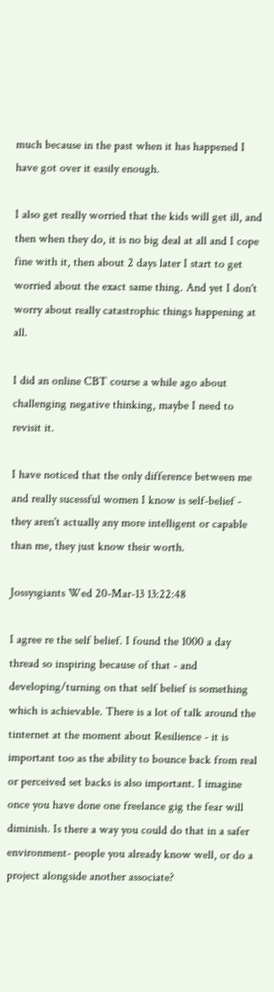much because in the past when it has happened I have got over it easily enough.

I also get really worried that the kids will get ill, and then when they do, it is no big deal at all and I cope fine with it, then about 2 days later I start to get worried about the exact same thing. And yet I don't worry about really catastrophic things happening at all.

I did an online CBT course a while ago about challenging negative thinking, maybe I need to revisit it.

I have noticed that the only difference between me and really sucessful women I know is self-belief - they aren't actually any more intelligent or capable than me, they just know their worth.

Jossysgiants Wed 20-Mar-13 13:22:48

I agree re the self belief. I found the 1000 a day thread so inspiring because of that - and developing/turning on that self belief is something which is achievable. There is a lot of talk around the tinternet at the moment about Resilience - it is important too as the ability to bounce back from real or perceived set backs is also important. I imagine once you have done one freelance gig the fear will diminish. Is there a way you could do that in a safer environment- people you already know well, or do a project alongside another associate?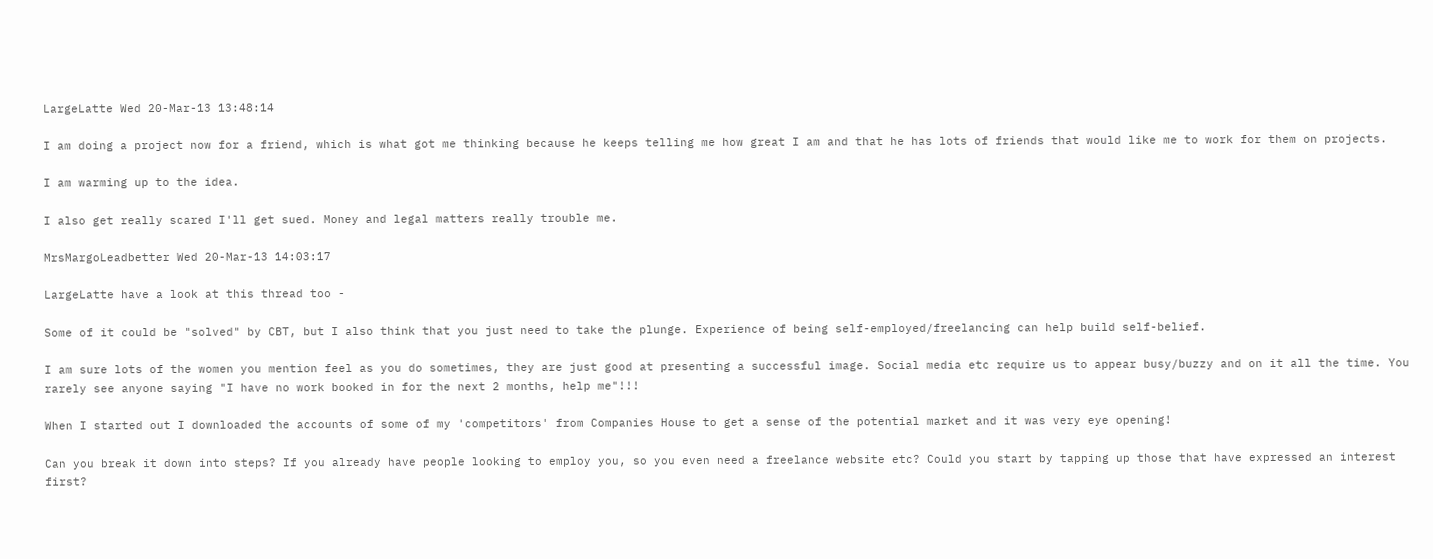LargeLatte Wed 20-Mar-13 13:48:14

I am doing a project now for a friend, which is what got me thinking because he keeps telling me how great I am and that he has lots of friends that would like me to work for them on projects.

I am warming up to the idea.

I also get really scared I'll get sued. Money and legal matters really trouble me.

MrsMargoLeadbetter Wed 20-Mar-13 14:03:17

LargeLatte have a look at this thread too -

Some of it could be "solved" by CBT, but I also think that you just need to take the plunge. Experience of being self-employed/freelancing can help build self-belief.

I am sure lots of the women you mention feel as you do sometimes, they are just good at presenting a successful image. Social media etc require us to appear busy/buzzy and on it all the time. You rarely see anyone saying "I have no work booked in for the next 2 months, help me"!!!

When I started out I downloaded the accounts of some of my 'competitors' from Companies House to get a sense of the potential market and it was very eye opening!

Can you break it down into steps? If you already have people looking to employ you, so you even need a freelance website etc? Could you start by tapping up those that have expressed an interest first?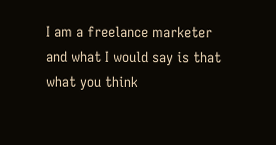I am a freelance marketer and what I would say is that what you think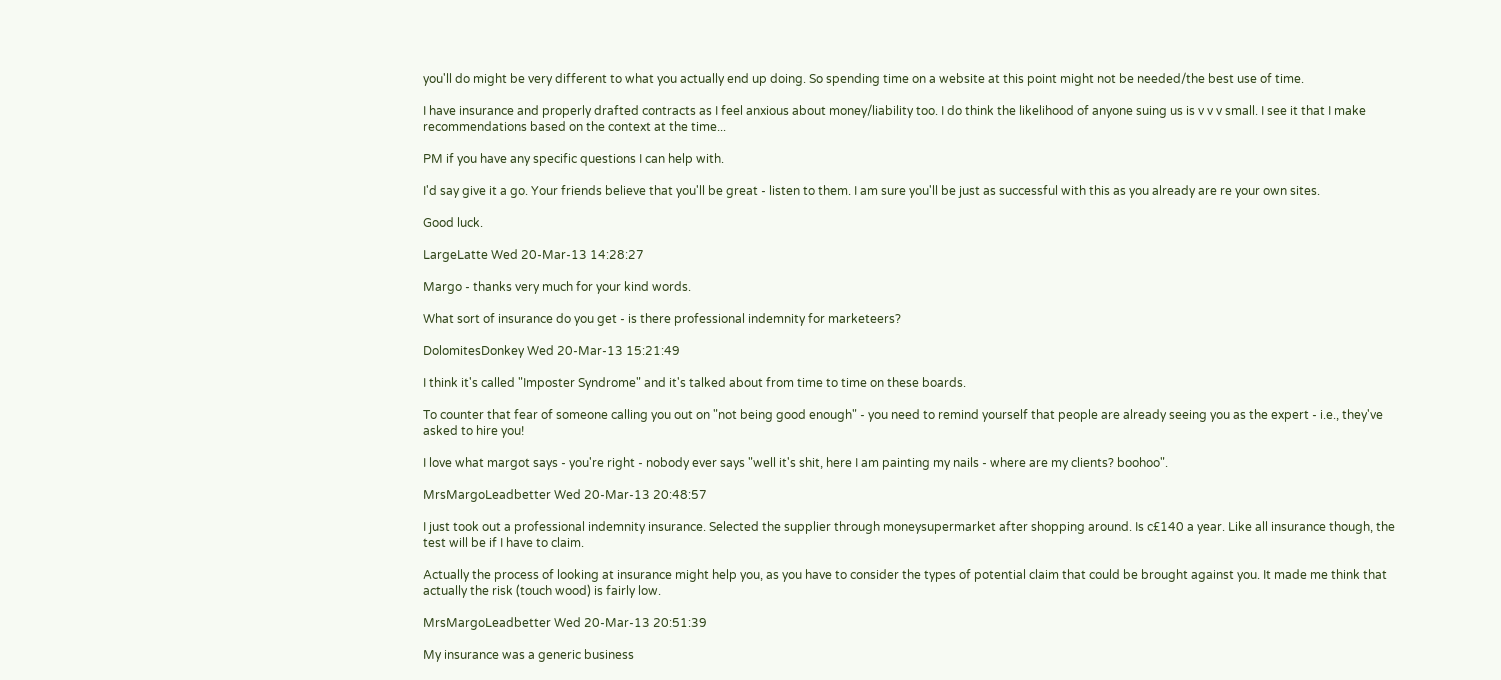you'll do might be very different to what you actually end up doing. So spending time on a website at this point might not be needed/the best use of time.

I have insurance and properly drafted contracts as I feel anxious about money/liability too. I do think the likelihood of anyone suing us is v v v small. I see it that I make recommendations based on the context at the time...

PM if you have any specific questions I can help with.

I'd say give it a go. Your friends believe that you'll be great - listen to them. I am sure you'll be just as successful with this as you already are re your own sites.

Good luck.

LargeLatte Wed 20-Mar-13 14:28:27

Margo - thanks very much for your kind words.

What sort of insurance do you get - is there professional indemnity for marketeers?

DolomitesDonkey Wed 20-Mar-13 15:21:49

I think it's called "Imposter Syndrome" and it's talked about from time to time on these boards.

To counter that fear of someone calling you out on "not being good enough" - you need to remind yourself that people are already seeing you as the expert - i.e., they've asked to hire you!

I love what margot says - you're right - nobody ever says "well it's shit, here I am painting my nails - where are my clients? boohoo".

MrsMargoLeadbetter Wed 20-Mar-13 20:48:57

I just took out a professional indemnity insurance. Selected the supplier through moneysupermarket after shopping around. Is c£140 a year. Like all insurance though, the test will be if I have to claim.

Actually the process of looking at insurance might help you, as you have to consider the types of potential claim that could be brought against you. It made me think that actually the risk (touch wood) is fairly low.

MrsMargoLeadbetter Wed 20-Mar-13 20:51:39

My insurance was a generic business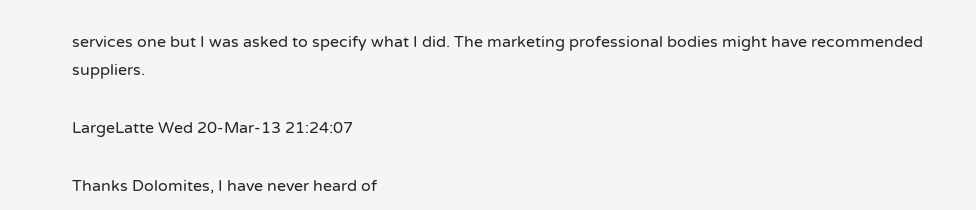services one but I was asked to specify what I did. The marketing professional bodies might have recommended suppliers.

LargeLatte Wed 20-Mar-13 21:24:07

Thanks Dolomites, I have never heard of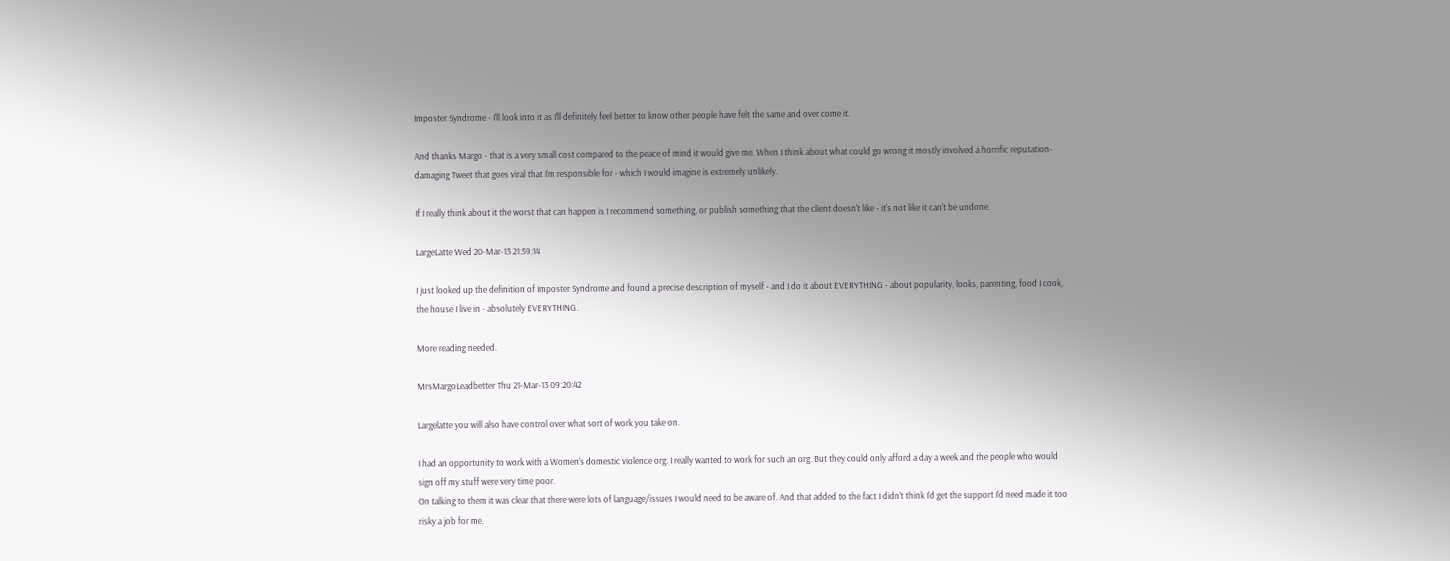Imposter Syndrome - I'll look into it as I'll definitely feel better to know other people have felt the same and over come it.

And thanks Margo - that is a very small cost compared to the peace of mind it would give me. When I think about what could go wrong it mostly involved a horrific reputation-damaging Tweet that goes viral that I'm responsible for - which I would imagine is extremely unlikely.

If I really think about it the worst that can happen is I recommend something, or publish something that the client doesn't like - it's not like it can't be undone.

LargeLatte Wed 20-Mar-13 21:59:14

I just looked up the definition of Imposter Syndrome and found a precise description of myself - and I do it about EVERYTHING - about popularity, looks, parenting, food I cook, the house I live in - absolutely EVERYTHING.

More reading needed.

MrsMargoLeadbetter Thu 21-Mar-13 09:20:42

Largelatte you will also have control over what sort of work you take on.

I had an opportunity to work with a Women's domestic violence org. I really wanted to work for such an org. But they could only afford a day a week and the people who would sign off my stuff were very time poor.
On talking to them it was clear that there were lots of language/issues I would need to be aware of. And that added to the fact I didn't think I'd get the support I'd need made it too risky a job for me.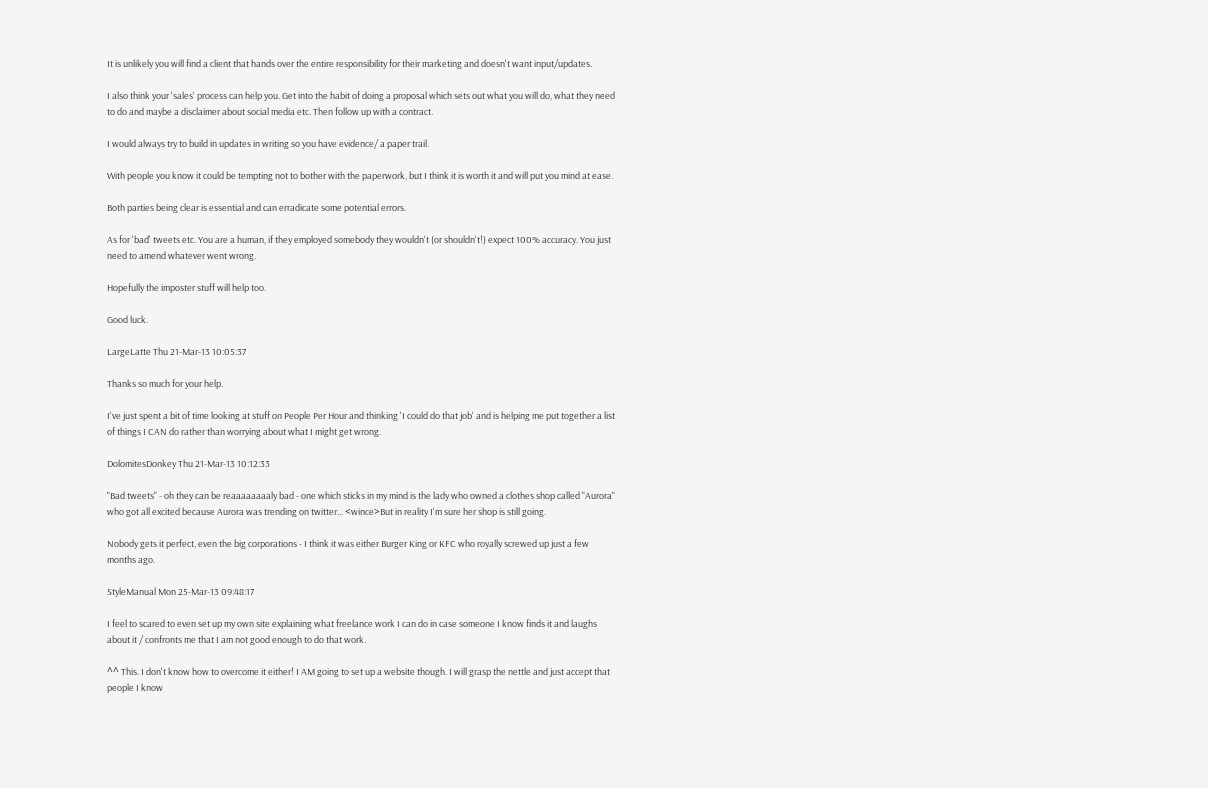It is unlikely you will find a client that hands over the entire responsibility for their marketing and doesn't want input/updates.

I also think your 'sales' process can help you. Get into the habit of doing a proposal which sets out what you will do, what they need to do and maybe a disclaimer about social media etc. Then follow up with a contract.

I would always try to build in updates in writing so you have evidence/ a paper trail.

With people you know it could be tempting not to bother with the paperwork, but I think it is worth it and will put you mind at ease.

Both parties being clear is essential and can erradicate some potential errors.

As for 'bad' tweets etc. You are a human, if they employed somebody they wouldn't (or shouldn't!) expect 100% accuracy. You just need to amend whatever went wrong.

Hopefully the imposter stuff will help too.

Good luck.

LargeLatte Thu 21-Mar-13 10:05:37

Thanks so much for your help.

I've just spent a bit of time looking at stuff on People Per Hour and thinking 'I could do that job' and is helping me put together a list of things I CAN do rather than worrying about what I might get wrong.

DolomitesDonkey Thu 21-Mar-13 10:12:33

"Bad tweets" - oh they can be reaaaaaaaaly bad - one which sticks in my mind is the lady who owned a clothes shop called "Aurora" who got all excited because Aurora was trending on twitter... <wince>But in reality I'm sure her shop is still going.

Nobody gets it perfect, even the big corporations - I think it was either Burger King or KFC who royally screwed up just a few months ago.

StyleManual Mon 25-Mar-13 09:48:17

I feel to scared to even set up my own site explaining what freelance work I can do in case someone I know finds it and laughs about it / confronts me that I am not good enough to do that work.

^^ This. I don't know how to overcome it either! I AM going to set up a website though. I will grasp the nettle and just accept that people I know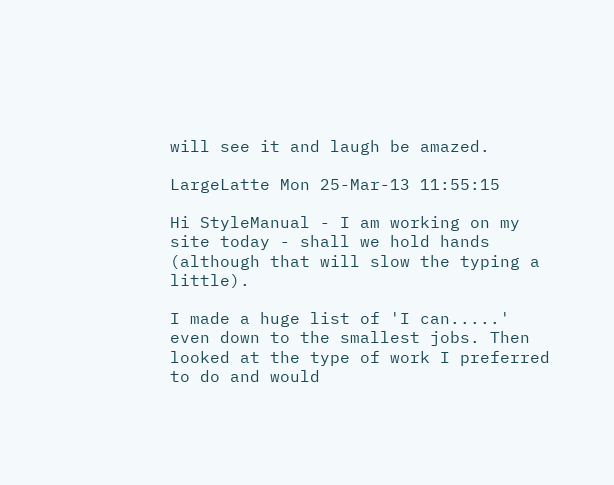will see it and laugh be amazed.

LargeLatte Mon 25-Mar-13 11:55:15

Hi StyleManual - I am working on my site today - shall we hold hands (although that will slow the typing a little).

I made a huge list of 'I can.....' even down to the smallest jobs. Then looked at the type of work I preferred to do and would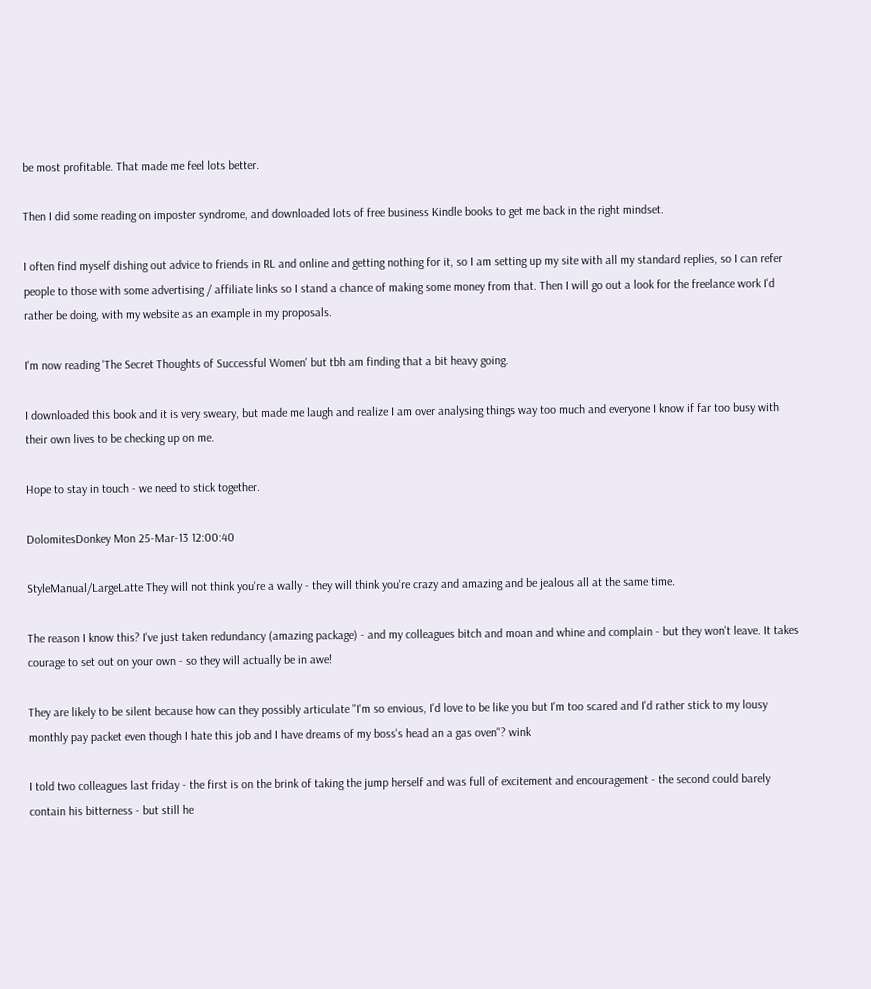be most profitable. That made me feel lots better.

Then I did some reading on imposter syndrome, and downloaded lots of free business Kindle books to get me back in the right mindset.

I often find myself dishing out advice to friends in RL and online and getting nothing for it, so I am setting up my site with all my standard replies, so I can refer people to those with some advertising / affiliate links so I stand a chance of making some money from that. Then I will go out a look for the freelance work I'd rather be doing, with my website as an example in my proposals.

I'm now reading 'The Secret Thoughts of Successful Women' but tbh am finding that a bit heavy going.

I downloaded this book and it is very sweary, but made me laugh and realize I am over analysing things way too much and everyone I know if far too busy with their own lives to be checking up on me.

Hope to stay in touch - we need to stick together.

DolomitesDonkey Mon 25-Mar-13 12:00:40

StyleManual/LargeLatte They will not think you're a wally - they will think you're crazy and amazing and be jealous all at the same time.

The reason I know this? I've just taken redundancy (amazing package) - and my colleagues bitch and moan and whine and complain - but they won't leave. It takes courage to set out on your own - so they will actually be in awe!

They are likely to be silent because how can they possibly articulate "I'm so envious, I'd love to be like you but I'm too scared and I'd rather stick to my lousy monthly pay packet even though I hate this job and I have dreams of my boss's head an a gas oven"? wink

I told two colleagues last friday - the first is on the brink of taking the jump herself and was full of excitement and encouragement - the second could barely contain his bitterness - but still he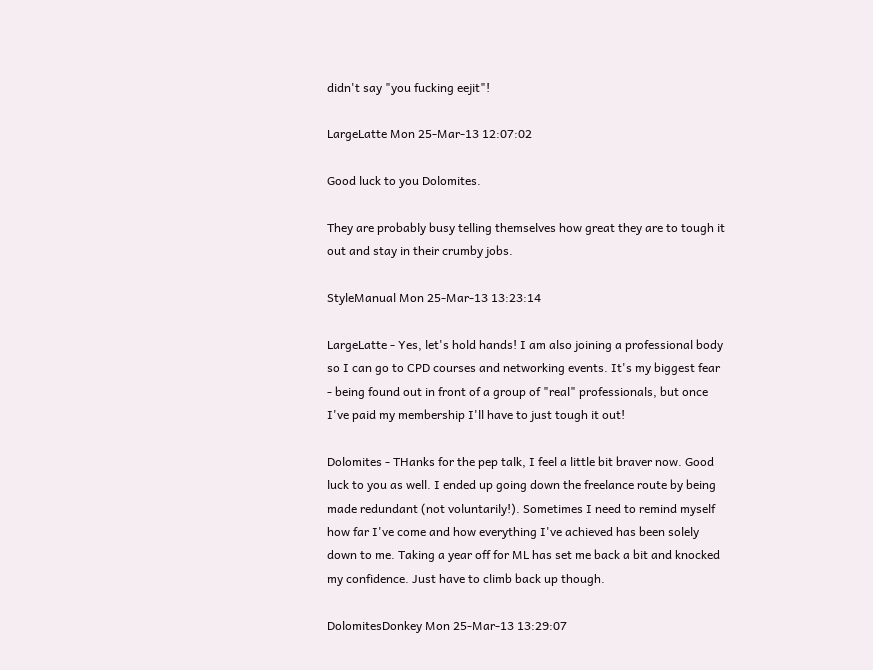didn't say "you fucking eejit"!

LargeLatte Mon 25-Mar-13 12:07:02

Good luck to you Dolomites.

They are probably busy telling themselves how great they are to tough it out and stay in their crumby jobs.

StyleManual Mon 25-Mar-13 13:23:14

LargeLatte - Yes, let's hold hands! I am also joining a professional body so I can go to CPD courses and networking events. It's my biggest fear - being found out in front of a group of "real" professionals, but once I've paid my membership I'll have to just tough it out!

Dolomites - THanks for the pep talk, I feel a little bit braver now. Good luck to you as well. I ended up going down the freelance route by being made redundant (not voluntarily!). Sometimes I need to remind myself how far I've come and how everything I've achieved has been solely down to me. Taking a year off for ML has set me back a bit and knocked my confidence. Just have to climb back up though.

DolomitesDonkey Mon 25-Mar-13 13:29:07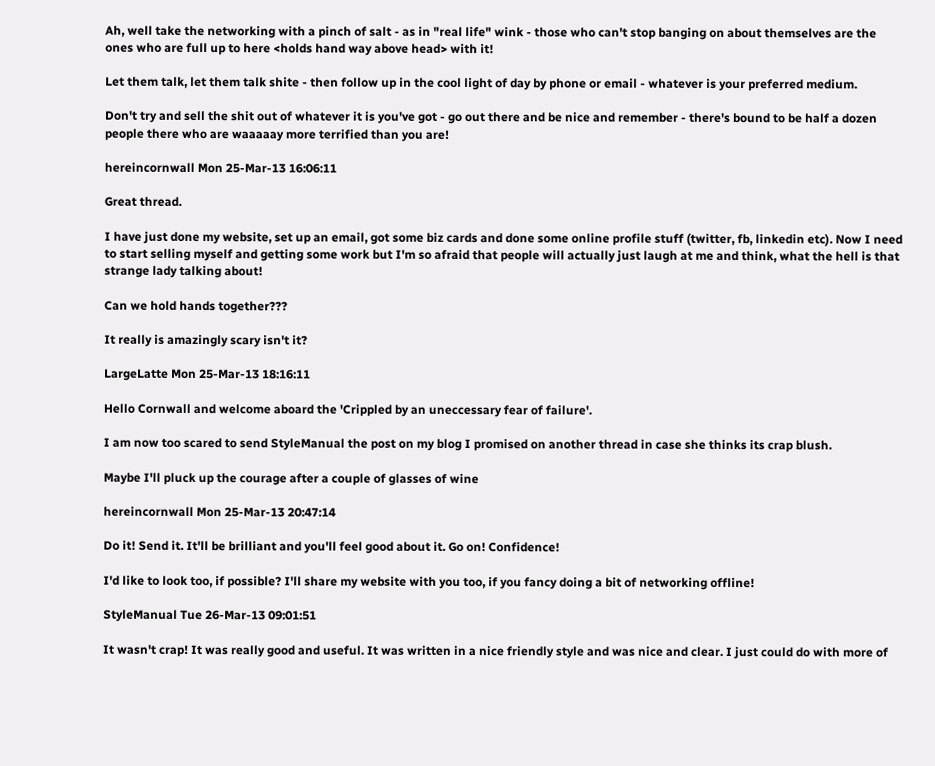Ah, well take the networking with a pinch of salt - as in "real life" wink - those who can't stop banging on about themselves are the ones who are full up to here <holds hand way above head> with it!

Let them talk, let them talk shite - then follow up in the cool light of day by phone or email - whatever is your preferred medium.

Don't try and sell the shit out of whatever it is you've got - go out there and be nice and remember - there's bound to be half a dozen people there who are waaaaay more terrified than you are!

hereincornwall Mon 25-Mar-13 16:06:11

Great thread.

I have just done my website, set up an email, got some biz cards and done some online profile stuff (twitter, fb, linkedin etc). Now I need to start selling myself and getting some work but I'm so afraid that people will actually just laugh at me and think, what the hell is that strange lady talking about!

Can we hold hands together???

It really is amazingly scary isn't it?

LargeLatte Mon 25-Mar-13 18:16:11

Hello Cornwall and welcome aboard the 'Crippled by an uneccessary fear of failure'.

I am now too scared to send StyleManual the post on my blog I promised on another thread in case she thinks its crap blush.

Maybe I'll pluck up the courage after a couple of glasses of wine

hereincornwall Mon 25-Mar-13 20:47:14

Do it! Send it. It'll be brilliant and you'll feel good about it. Go on! Confidence!

I'd like to look too, if possible? I'll share my website with you too, if you fancy doing a bit of networking offline!

StyleManual Tue 26-Mar-13 09:01:51

It wasn't crap! It was really good and useful. It was written in a nice friendly style and was nice and clear. I just could do with more of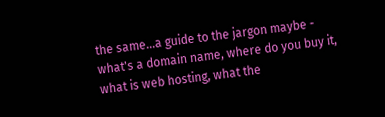the same...a guide to the jargon maybe - what's a domain name, where do you buy it, what is web hosting, what the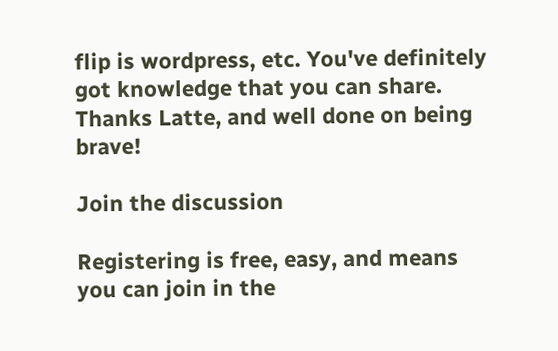flip is wordpress, etc. You've definitely got knowledge that you can share.
Thanks Latte, and well done on being brave!

Join the discussion

Registering is free, easy, and means you can join in the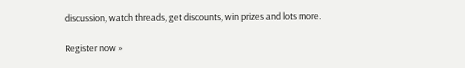discussion, watch threads, get discounts, win prizes and lots more.

Register now »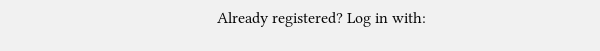Already registered? Log in with: